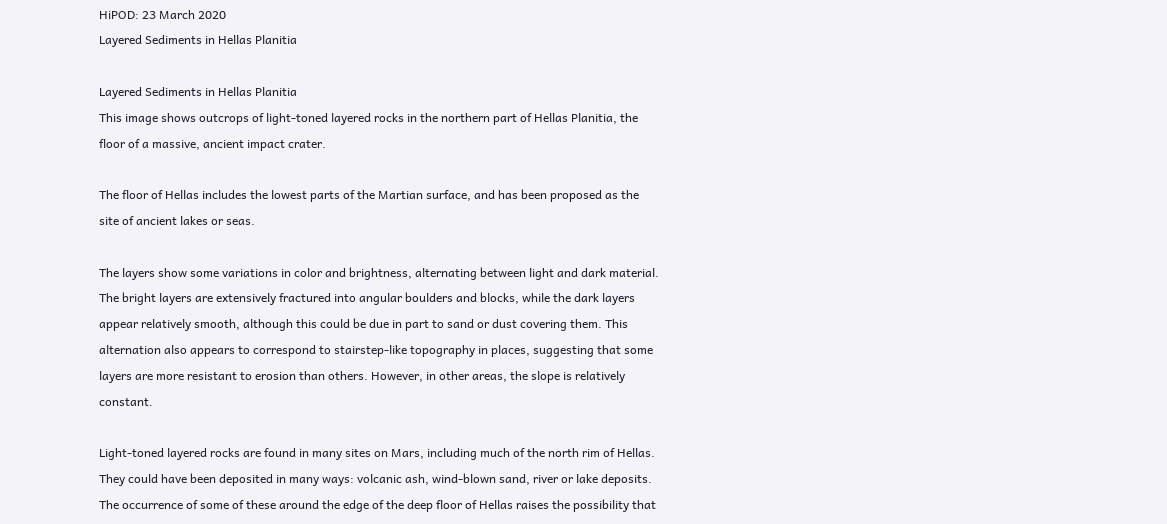HiPOD: 23 March 2020
Layered Sediments in Hellas Planitia

Layered Sediments in Hellas Planitia
This image shows outcrops of light-toned layered rocks in the northern part of Hellas Planitia, the floor of a massive, ancient impact crater.

The floor of Hellas includes the lowest parts of the Martian surface, and has been proposed as the site of ancient lakes or seas.

The layers show some variations in color and brightness, alternating between light and dark material. The bright layers are extensively fractured into angular boulders and blocks, while the dark layers appear relatively smooth, although this could be due in part to sand or dust covering them. This alternation also appears to correspond to stairstep-like topography in places, suggesting that some layers are more resistant to erosion than others. However, in other areas, the slope is relatively constant.

Light-toned layered rocks are found in many sites on Mars, including much of the north rim of Hellas. They could have been deposited in many ways: volcanic ash, wind-blown sand, river or lake deposits. The occurrence of some of these around the edge of the deep floor of Hellas raises the possibility that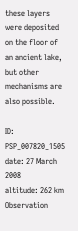these layers were deposited on the floor of an ancient lake, but other mechanisms are also possible.

ID: PSP_007820_1505
date: 27 March 2008
altitude: 262 km
Observation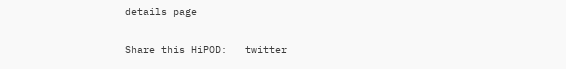details page

Share this HiPOD:   twitter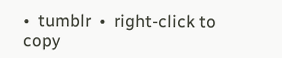•  tumblr  •  right-click to copy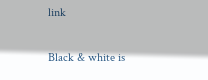link

Black & white is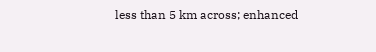less than 5 km across; enhanced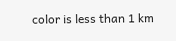color is less than 1 km